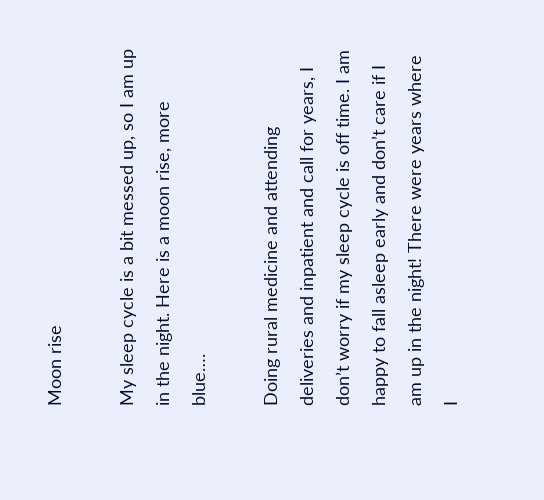Moon rise

My sleep cycle is a bit messed up, so I am up in the night. Here is a moon rise, more blue….

Doing rural medicine and attending deliveries and inpatient and call for years, I don’t worry if my sleep cycle is off time. I am happy to fall asleep early and don’t care if I am up in the night! There were years where I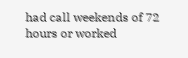had call weekends of 72 hours or worked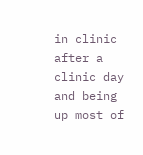in clinic after a clinic day and being up most of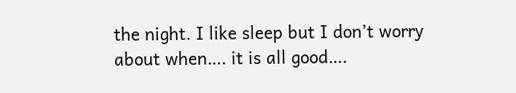the night. I like sleep but I don’t worry about when…. it is all good….